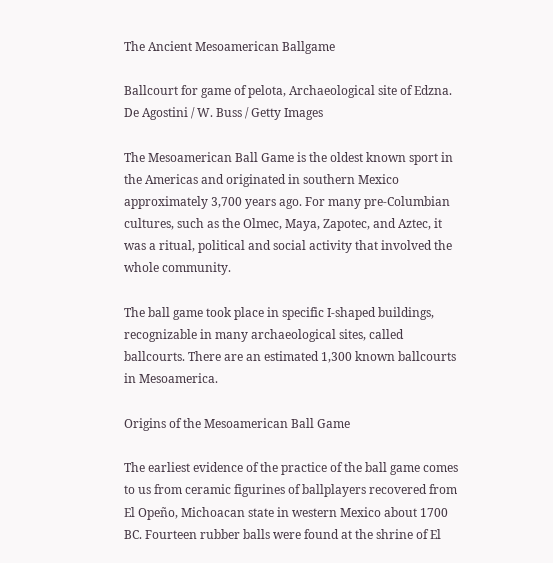The Ancient Mesoamerican Ballgame

Ballcourt for game of pelota, Archaeological site of Edzna.
De Agostini / W. Buss / Getty Images

The Mesoamerican Ball Game is the oldest known sport in the Americas and originated in southern Mexico approximately 3,700 years ago. For many pre-Columbian cultures, such as the Olmec, Maya, Zapotec, and Aztec, it was a ritual, political and social activity that involved the whole community.

The ball game took place in specific I-shaped buildings, recognizable in many archaeological sites, called ballcourts. There are an estimated 1,300 known ballcourts in Mesoamerica.

Origins of the Mesoamerican Ball Game

The earliest evidence of the practice of the ball game comes to us from ceramic figurines of ballplayers recovered from El Opeño, Michoacan state in western Mexico about 1700 BC. Fourteen rubber balls were found at the shrine of El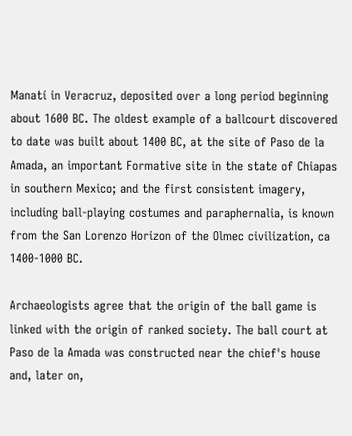Manatí in Veracruz, deposited over a long period beginning about 1600 BC. The oldest example of a ballcourt discovered to date was built about 1400 BC, at the site of Paso de la Amada, an important Formative site in the state of Chiapas in southern Mexico; and the first consistent imagery, including ball-playing costumes and paraphernalia, is known from the San Lorenzo Horizon of the Olmec civilization, ca 1400-1000 BC.

Archaeologists agree that the origin of the ball game is linked with the origin of ranked society. The ball court at Paso de la Amada was constructed near the chief's house and, later on,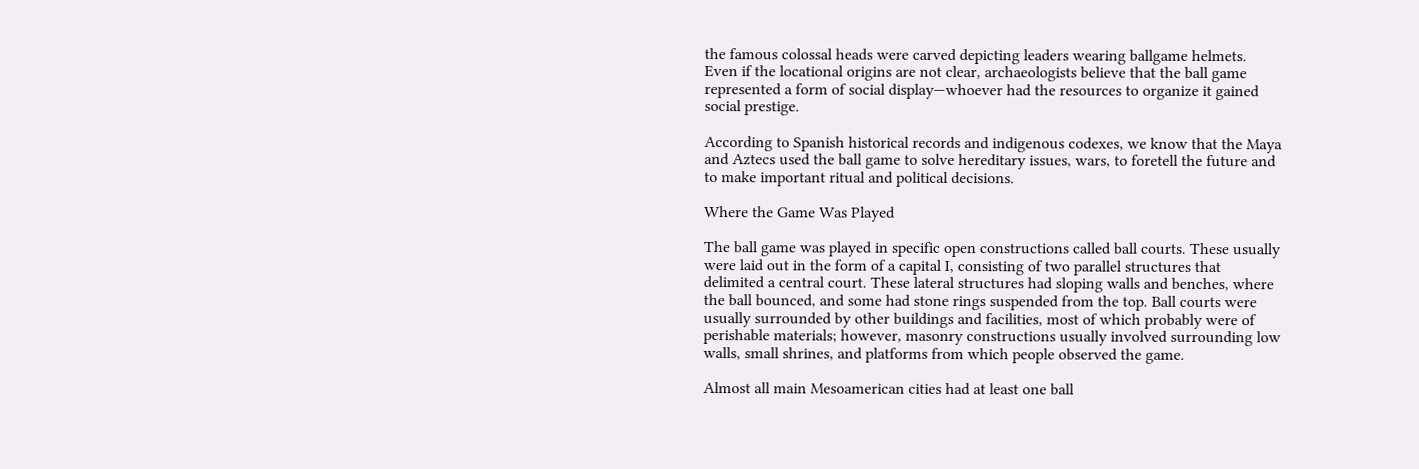the famous colossal heads were carved depicting leaders wearing ballgame helmets. Even if the locational origins are not clear, archaeologists believe that the ball game represented a form of social display—whoever had the resources to organize it gained social prestige.

According to Spanish historical records and indigenous codexes, we know that the Maya and Aztecs used the ball game to solve hereditary issues, wars, to foretell the future and to make important ritual and political decisions.

Where the Game Was Played

The ball game was played in specific open constructions called ball courts. These usually were laid out in the form of a capital I, consisting of two parallel structures that delimited a central court. These lateral structures had sloping walls and benches, where the ball bounced, and some had stone rings suspended from the top. Ball courts were usually surrounded by other buildings and facilities, most of which probably were of perishable materials; however, masonry constructions usually involved surrounding low walls, small shrines, and platforms from which people observed the game.

Almost all main Mesoamerican cities had at least one ball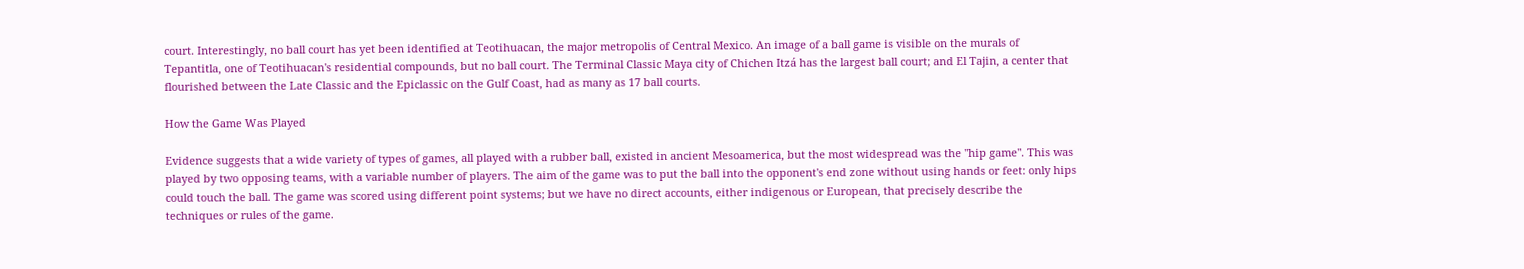court. Interestingly, no ball court has yet been identified at Teotihuacan, the major metropolis of Central Mexico. An image of a ball game is visible on the murals of Tepantitla, one of Teotihuacan's residential compounds, but no ball court. The Terminal Classic Maya city of Chichen Itzá has the largest ball court; and El Tajin, a center that flourished between the Late Classic and the Epiclassic on the Gulf Coast, had as many as 17 ball courts.

How the Game Was Played

Evidence suggests that a wide variety of types of games, all played with a rubber ball, existed in ancient Mesoamerica, but the most widespread was the "hip game". This was played by two opposing teams, with a variable number of players. The aim of the game was to put the ball into the opponent's end zone without using hands or feet: only hips could touch the ball. The game was scored using different point systems; but we have no direct accounts, either indigenous or European, that precisely describe the techniques or rules of the game.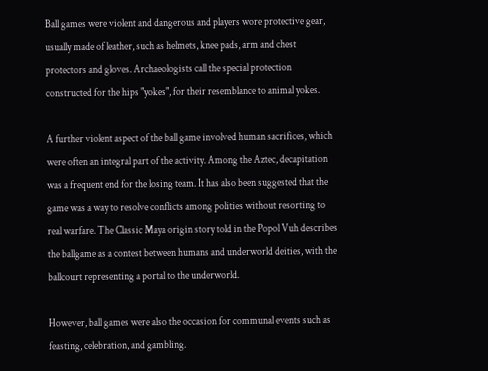Ball games were violent and dangerous and players wore protective gear, usually made of leather, such as helmets, knee pads, arm and chest protectors and gloves. Archaeologists call the special protection constructed for the hips "yokes", for their resemblance to animal yokes.

A further violent aspect of the ball game involved human sacrifices, which were often an integral part of the activity. Among the Aztec, decapitation was a frequent end for the losing team. It has also been suggested that the game was a way to resolve conflicts among polities without resorting to real warfare. The Classic Maya origin story told in the Popol Vuh describes the ballgame as a contest between humans and underworld deities, with the ballcourt representing a portal to the underworld.

However, ball games were also the occasion for communal events such as feasting, celebration, and gambling.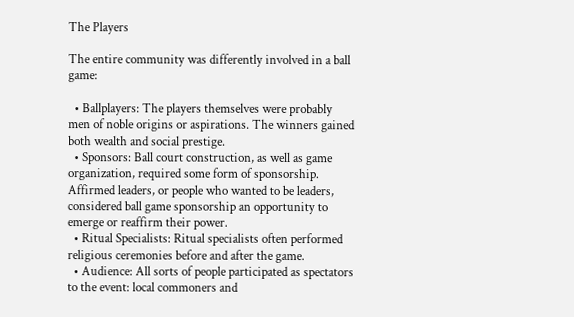The Players

The entire community was differently involved in a ball game:

  • Ballplayers: The players themselves were probably men of noble origins or aspirations. The winners gained both wealth and social prestige.
  • Sponsors: Ball court construction, as well as game organization, required some form of sponsorship. Affirmed leaders, or people who wanted to be leaders, considered ball game sponsorship an opportunity to emerge or reaffirm their power.
  • Ritual Specialists: Ritual specialists often performed religious ceremonies before and after the game.
  • Audience: All sorts of people participated as spectators to the event: local commoners and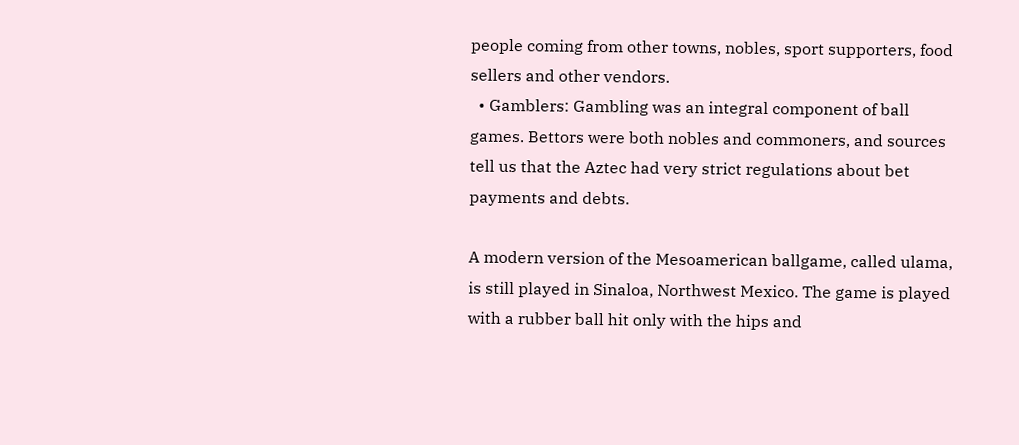people coming from other towns, nobles, sport supporters, food sellers and other vendors.
  • Gamblers: Gambling was an integral component of ball games. Bettors were both nobles and commoners, and sources tell us that the Aztec had very strict regulations about bet payments and debts.

A modern version of the Mesoamerican ballgame, called ulama, is still played in Sinaloa, Northwest Mexico. The game is played with a rubber ball hit only with the hips and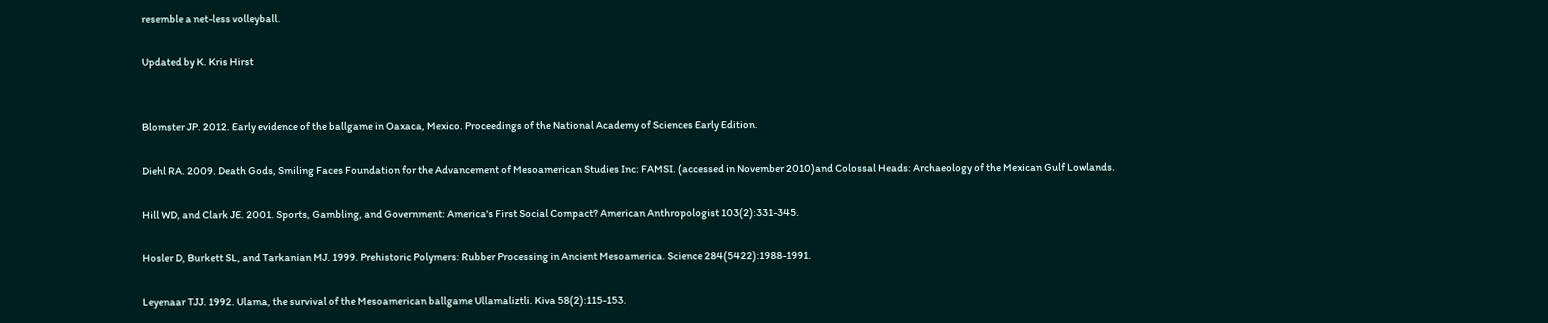resemble a net-less volleyball.

Updated by K. Kris Hirst


Blomster JP. 2012. Early evidence of the ballgame in Oaxaca, Mexico. Proceedings of the National Academy of Sciences Early Edition.

Diehl RA. 2009. Death Gods, Smiling Faces Foundation for the Advancement of Mesoamerican Studies Inc: FAMSI. (accessed in November 2010)and Colossal Heads: Archaeology of the Mexican Gulf Lowlands.

Hill WD, and Clark JE. 2001. Sports, Gambling, and Government: America's First Social Compact? American Anthropologist 103(2):331-345.

Hosler D, Burkett SL, and Tarkanian MJ. 1999. Prehistoric Polymers: Rubber Processing in Ancient Mesoamerica. Science 284(5422):1988-1991.

Leyenaar TJJ. 1992. Ulama, the survival of the Mesoamerican ballgame Ullamaliztli. Kiva 58(2):115-153.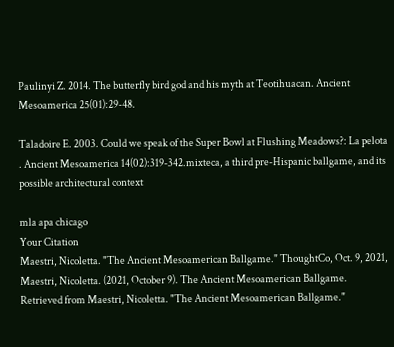Paulinyi Z. 2014. The butterfly bird god and his myth at Teotihuacan. Ancient Mesoamerica 25(01):29-48.

Taladoire E. 2003. Could we speak of the Super Bowl at Flushing Meadows?: La pelota . Ancient Mesoamerica 14(02):319-342.mixteca, a third pre-Hispanic ballgame, and its possible architectural context

mla apa chicago
Your Citation
Maestri, Nicoletta. "The Ancient Mesoamerican Ballgame." ThoughtCo, Oct. 9, 2021, Maestri, Nicoletta. (2021, October 9). The Ancient Mesoamerican Ballgame. Retrieved from Maestri, Nicoletta. "The Ancient Mesoamerican Ballgame."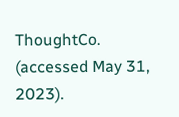ThoughtCo. (accessed May 31, 2023).